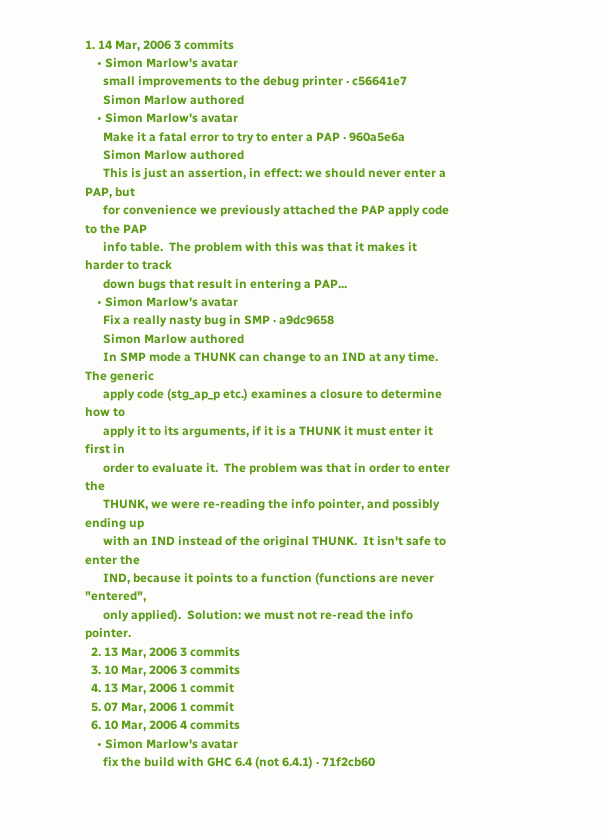1. 14 Mar, 2006 3 commits
    • Simon Marlow's avatar
      small improvements to the debug printer · c56641e7
      Simon Marlow authored
    • Simon Marlow's avatar
      Make it a fatal error to try to enter a PAP · 960a5e6a
      Simon Marlow authored
      This is just an assertion, in effect: we should never enter a PAP, but
      for convenience we previously attached the PAP apply code to the PAP
      info table.  The problem with this was that it makes it harder to track
      down bugs that result in entering a PAP...
    • Simon Marlow's avatar
      Fix a really nasty bug in SMP · a9dc9658
      Simon Marlow authored
      In SMP mode a THUNK can change to an IND at any time.  The generic
      apply code (stg_ap_p etc.) examines a closure to determine how to
      apply it to its arguments, if it is a THUNK it must enter it first in
      order to evaluate it.  The problem was that in order to enter the
      THUNK, we were re-reading the info pointer, and possibly ending up
      with an IND instead of the original THUNK.  It isn't safe to enter the
      IND, because it points to a function (functions are never "entered",
      only applied).  Solution: we must not re-read the info pointer.
  2. 13 Mar, 2006 3 commits
  3. 10 Mar, 2006 3 commits
  4. 13 Mar, 2006 1 commit
  5. 07 Mar, 2006 1 commit
  6. 10 Mar, 2006 4 commits
    • Simon Marlow's avatar
      fix the build with GHC 6.4 (not 6.4.1) · 71f2cb60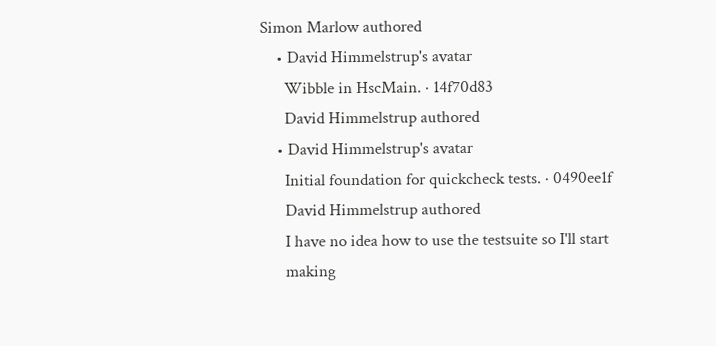Simon Marlow authored
    • David Himmelstrup's avatar
      Wibble in HscMain. · 14f70d83
      David Himmelstrup authored
    • David Himmelstrup's avatar
      Initial foundation for quickcheck tests. · 0490ee1f
      David Himmelstrup authored
      I have no idea how to use the testsuite so I'll start
      making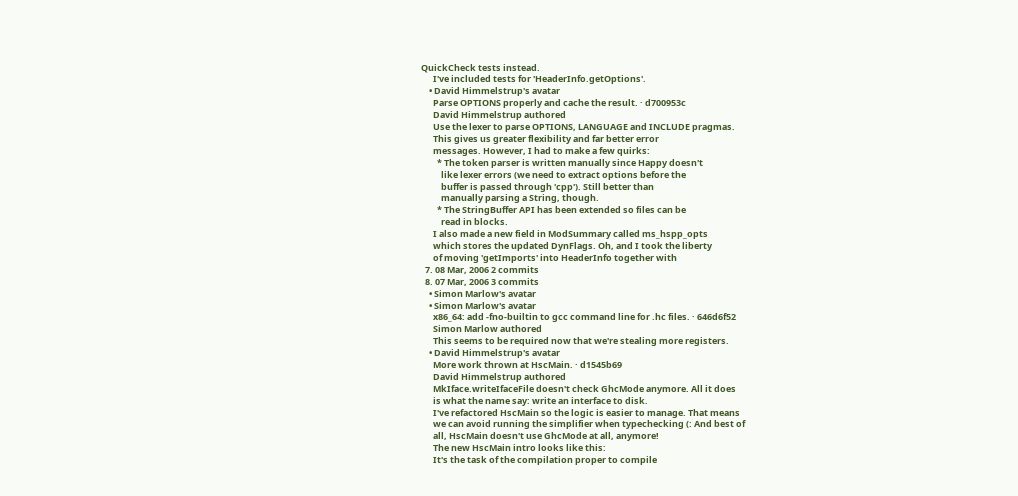QuickCheck tests instead.
      I've included tests for 'HeaderInfo.getOptions'.
    • David Himmelstrup's avatar
      Parse OPTIONS properly and cache the result. · d700953c
      David Himmelstrup authored
      Use the lexer to parse OPTIONS, LANGUAGE and INCLUDE pragmas.
      This gives us greater flexibility and far better error
      messages. However, I had to make a few quirks:
        * The token parser is written manually since Happy doesn't
          like lexer errors (we need to extract options before the
          buffer is passed through 'cpp'). Still better than
          manually parsing a String, though.
        * The StringBuffer API has been extended so files can be
          read in blocks.
      I also made a new field in ModSummary called ms_hspp_opts
      which stores the updated DynFlags. Oh, and I took the liberty
      of moving 'getImports' into HeaderInfo together with
  7. 08 Mar, 2006 2 commits
  8. 07 Mar, 2006 3 commits
    • Simon Marlow's avatar
    • Simon Marlow's avatar
      x86_64: add -fno-builtin to gcc command line for .hc files. · 646d6f52
      Simon Marlow authored
      This seems to be required now that we're stealing more registers.
    • David Himmelstrup's avatar
      More work thrown at HscMain. · d1545b69
      David Himmelstrup authored
      MkIface.writeIfaceFile doesn't check GhcMode anymore. All it does
      is what the name say: write an interface to disk.
      I've refactored HscMain so the logic is easier to manage. That means
      we can avoid running the simplifier when typechecking (: And best of
      all, HscMain doesn't use GhcMode at all, anymore!
      The new HscMain intro looks like this:
      It's the task of the compilation proper to compile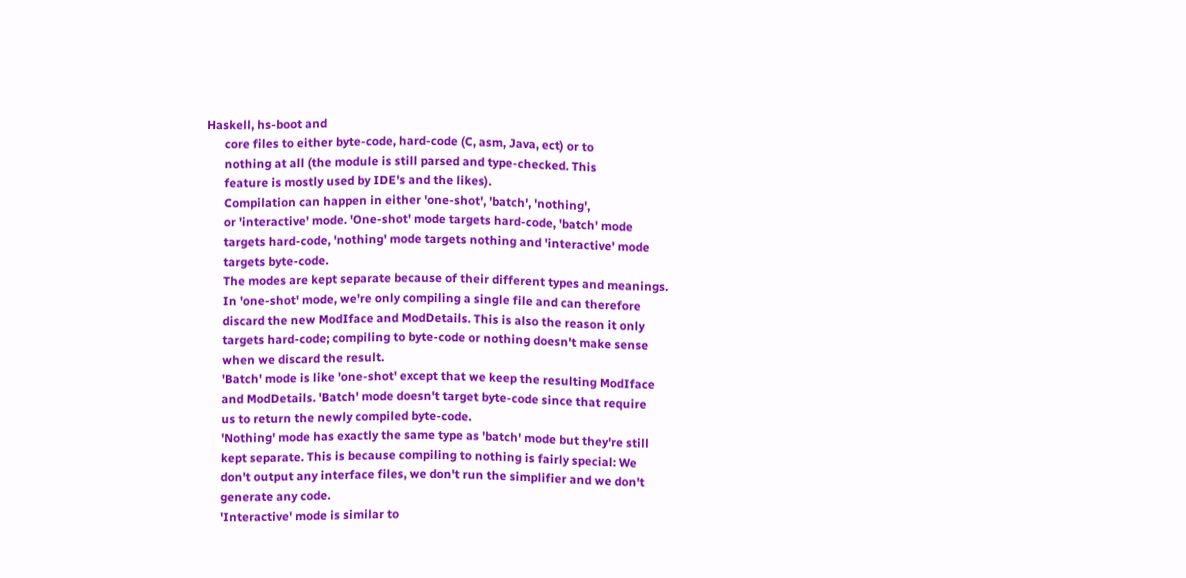Haskell, hs-boot and
      core files to either byte-code, hard-code (C, asm, Java, ect) or to
      nothing at all (the module is still parsed and type-checked. This
      feature is mostly used by IDE's and the likes).
      Compilation can happen in either 'one-shot', 'batch', 'nothing',
      or 'interactive' mode. 'One-shot' mode targets hard-code, 'batch' mode
      targets hard-code, 'nothing' mode targets nothing and 'interactive' mode
      targets byte-code.
      The modes are kept separate because of their different types and meanings.
      In 'one-shot' mode, we're only compiling a single file and can therefore
      discard the new ModIface and ModDetails. This is also the reason it only
      targets hard-code; compiling to byte-code or nothing doesn't make sense
      when we discard the result.
      'Batch' mode is like 'one-shot' except that we keep the resulting ModIface
      and ModDetails. 'Batch' mode doesn't target byte-code since that require
      us to return the newly compiled byte-code.
      'Nothing' mode has exactly the same type as 'batch' mode but they're still
      kept separate. This is because compiling to nothing is fairly special: We
      don't output any interface files, we don't run the simplifier and we don't
      generate any code.
      'Interactive' mode is similar to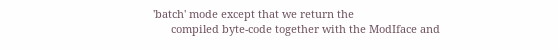'batch' mode except that we return the
      compiled byte-code together with the ModIface and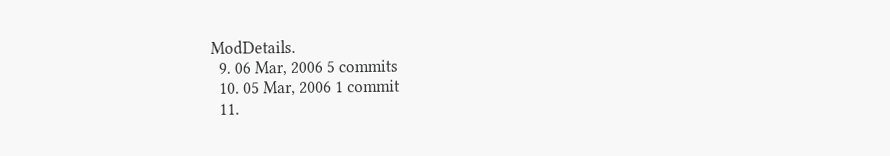ModDetails.
  9. 06 Mar, 2006 5 commits
  10. 05 Mar, 2006 1 commit
  11.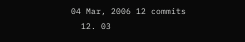04 Mar, 2006 12 commits
  12. 03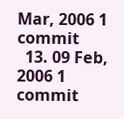Mar, 2006 1 commit
  13. 09 Feb, 2006 1 commit